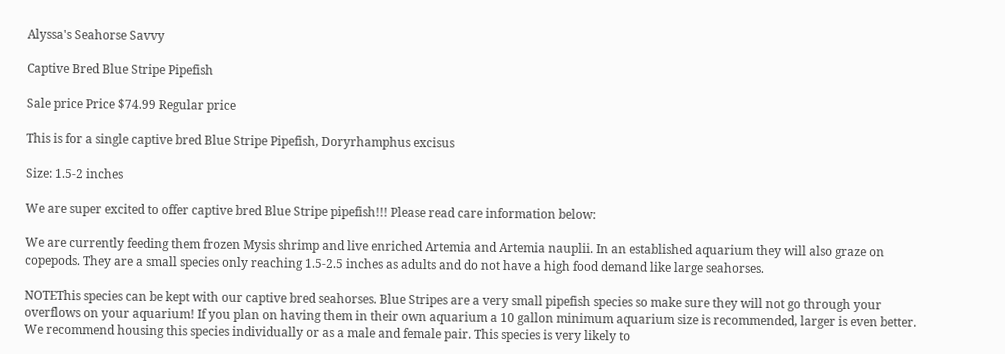Alyssa's Seahorse Savvy

Captive Bred Blue Stripe Pipefish

Sale price Price $74.99 Regular price

This is for a single captive bred Blue Stripe Pipefish, Doryrhamphus excisus

Size: 1.5-2 inches

We are super excited to offer captive bred Blue Stripe pipefish!!! Please read care information below:

We are currently feeding them frozen Mysis shrimp and live enriched Artemia and Artemia nauplii. In an established aquarium they will also graze on copepods. They are a small species only reaching 1.5-2.5 inches as adults and do not have a high food demand like large seahorses.

NOTEThis species can be kept with our captive bred seahorses. Blue Stripes are a very small pipefish species so make sure they will not go through your overflows on your aquarium! If you plan on having them in their own aquarium a 10 gallon minimum aquarium size is recommended, larger is even better. We recommend housing this species individually or as a male and female pair. This species is very likely to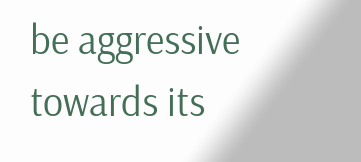be aggressive towards its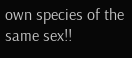own species of the same sex!!